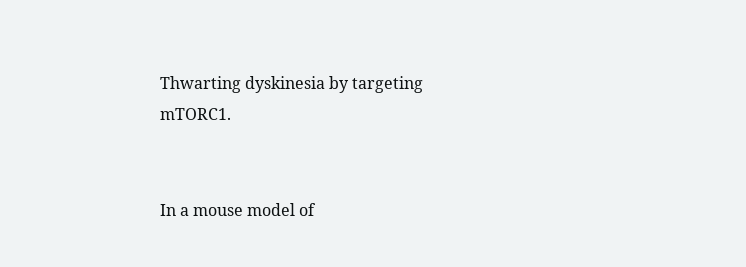Thwarting dyskinesia by targeting mTORC1.


In a mouse model of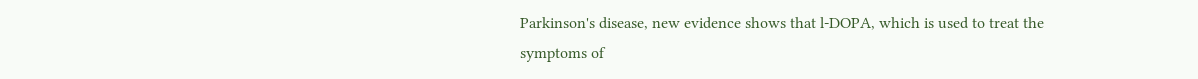Parkinson's disease, new evidence shows that l-DOPA, which is used to treat the symptoms of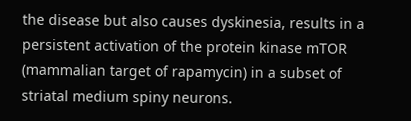the disease but also causes dyskinesia, results in a persistent activation of the protein kinase mTOR (mammalian target of rapamycin) in a subset of striatal medium spiny neurons.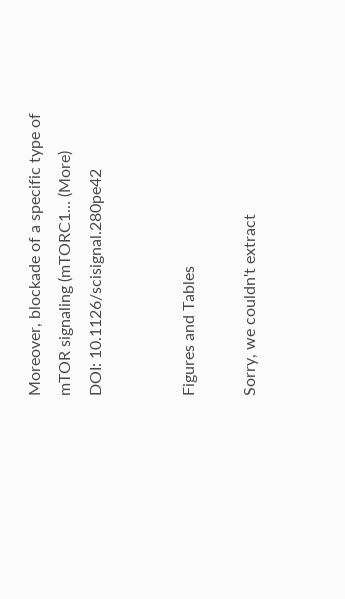Moreover, blockade of a specific type of mTOR signaling (mTORC1… (More)
DOI: 10.1126/scisignal.280pe42


Figures and Tables

Sorry, we couldn't extract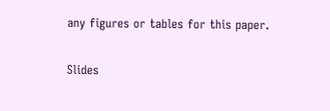any figures or tables for this paper.

Slides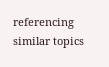referencing similar topics